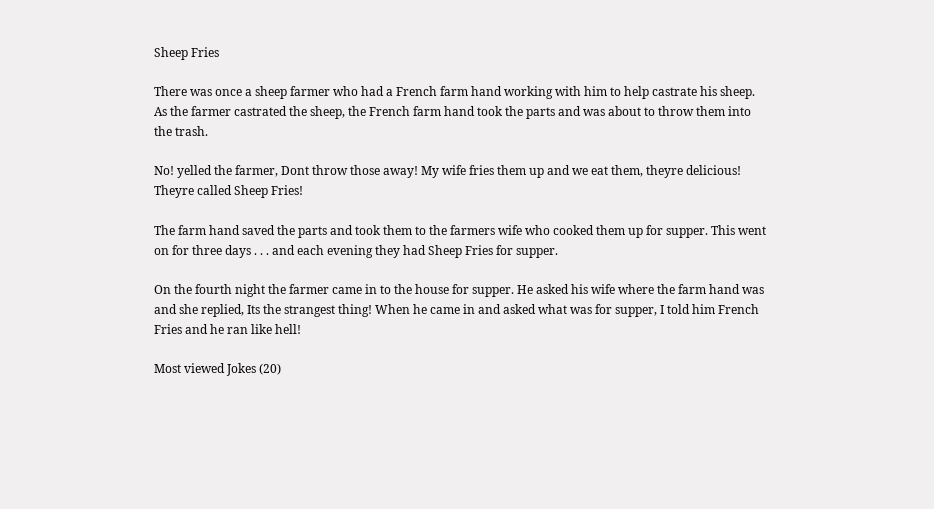Sheep Fries

There was once a sheep farmer who had a French farm hand working with him to help castrate his sheep. As the farmer castrated the sheep, the French farm hand took the parts and was about to throw them into the trash.

No! yelled the farmer, Dont throw those away! My wife fries them up and we eat them, theyre delicious! Theyre called Sheep Fries!

The farm hand saved the parts and took them to the farmers wife who cooked them up for supper. This went on for three days . . . and each evening they had Sheep Fries for supper.

On the fourth night the farmer came in to the house for supper. He asked his wife where the farm hand was and she replied, Its the strangest thing! When he came in and asked what was for supper, I told him French Fries and he ran like hell!

Most viewed Jokes (20)